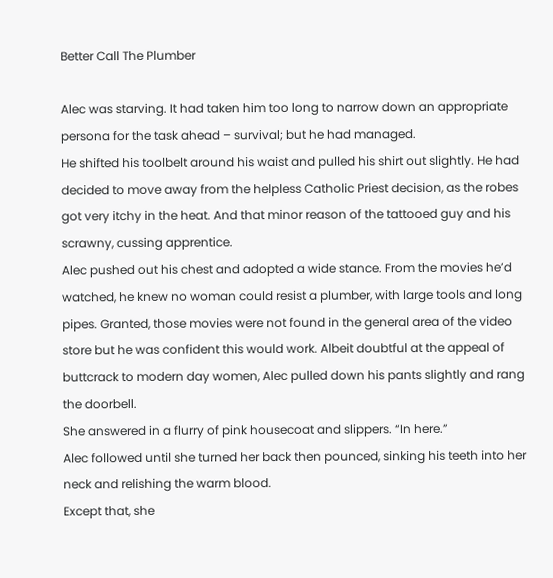Better Call The Plumber

Alec was starving. It had taken him too long to narrow down an appropriate persona for the task ahead – survival; but he had managed.
He shifted his toolbelt around his waist and pulled his shirt out slightly. He had decided to move away from the helpless Catholic Priest decision, as the robes got very itchy in the heat. And that minor reason of the tattooed guy and his scrawny, cussing apprentice.
Alec pushed out his chest and adopted a wide stance. From the movies he’d watched, he knew no woman could resist a plumber, with large tools and long pipes. Granted, those movies were not found in the general area of the video store but he was confident this would work. Albeit doubtful at the appeal of buttcrack to modern day women, Alec pulled down his pants slightly and rang the doorbell.
She answered in a flurry of pink housecoat and slippers. “In here.”
Alec followed until she turned her back then pounced, sinking his teeth into her neck and relishing the warm blood.
Except that, she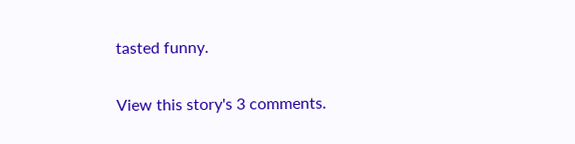tasted funny.

View this story's 3 comments.